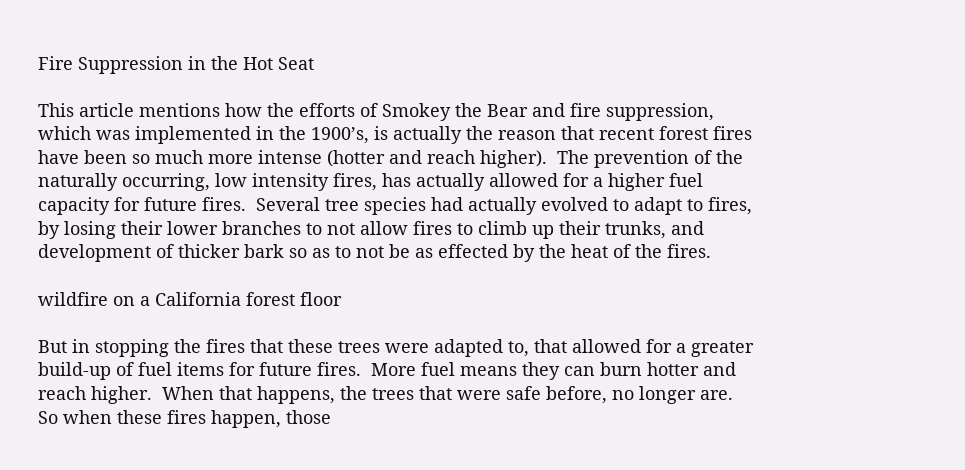Fire Suppression in the Hot Seat

This article mentions how the efforts of Smokey the Bear and fire suppression, which was implemented in the 1900’s, is actually the reason that recent forest fires have been so much more intense (hotter and reach higher).  The prevention of the naturally occurring, low intensity fires, has actually allowed for a higher fuel capacity for future fires.  Several tree species had actually evolved to adapt to fires, by losing their lower branches to not allow fires to climb up their trunks, and development of thicker bark so as to not be as effected by the heat of the fires.

wildfire on a California forest floor

But in stopping the fires that these trees were adapted to, that allowed for a greater build-up of fuel items for future fires.  More fuel means they can burn hotter and reach higher.  When that happens, the trees that were safe before, no longer are.  So when these fires happen, those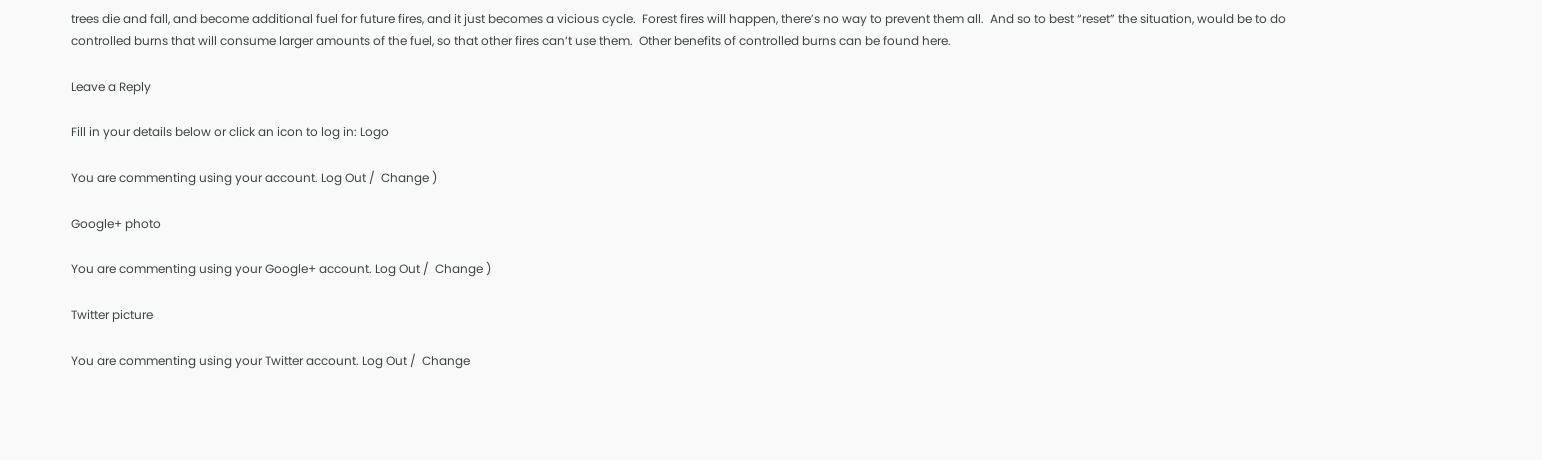trees die and fall, and become additional fuel for future fires, and it just becomes a vicious cycle.  Forest fires will happen, there’s no way to prevent them all.  And so to best “reset” the situation, would be to do controlled burns that will consume larger amounts of the fuel, so that other fires can’t use them.  Other benefits of controlled burns can be found here.

Leave a Reply

Fill in your details below or click an icon to log in: Logo

You are commenting using your account. Log Out /  Change )

Google+ photo

You are commenting using your Google+ account. Log Out /  Change )

Twitter picture

You are commenting using your Twitter account. Log Out /  Change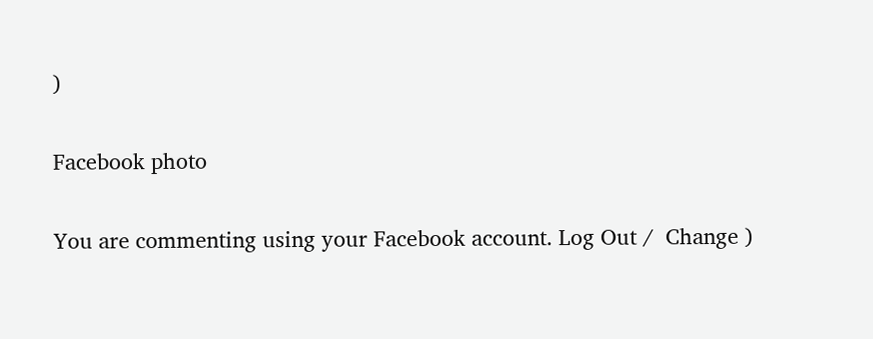)

Facebook photo

You are commenting using your Facebook account. Log Out /  Change )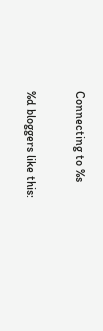Connecting to %s

%d bloggers like this: